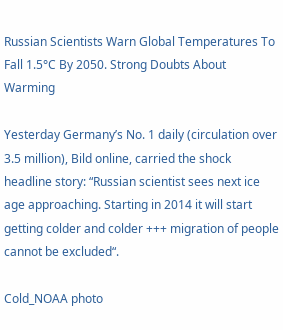Russian Scientists Warn Global Temperatures To Fall 1.5°C By 2050. Strong Doubts About Warming

Yesterday Germany’s No. 1 daily (circulation over 3.5 million), Bild online, carried the shock headline story: “Russian scientist sees next ice age approaching. Starting in 2014 it will start getting colder and colder +++ migration of people cannot be excluded“.

Cold_NOAA photo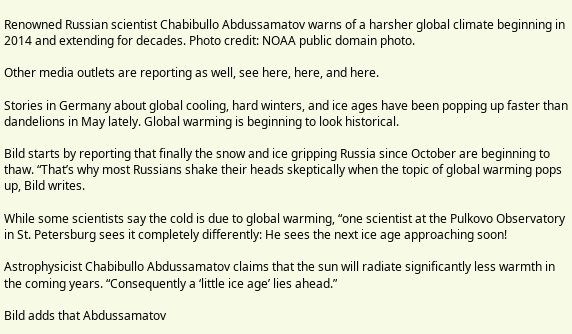Renowned Russian scientist Chabibullo Abdussamatov warns of a harsher global climate beginning in 2014 and extending for decades. Photo credit: NOAA public domain photo.

Other media outlets are reporting as well, see here, here, and here.

Stories in Germany about global cooling, hard winters, and ice ages have been popping up faster than dandelions in May lately. Global warming is beginning to look historical.

Bild starts by reporting that finally the snow and ice gripping Russia since October are beginning to thaw. “That’s why most Russians shake their heads skeptically when the topic of global warming pops up, Bild writes.

While some scientists say the cold is due to global warming, “one scientist at the Pulkovo Observatory in St. Petersburg sees it completely differently: He sees the next ice age approaching soon!

Astrophysicist Chabibullo Abdussamatov claims that the sun will radiate significantly less warmth in the coming years. “Consequently a ‘little ice age’ lies ahead.”

Bild adds that Abdussamatov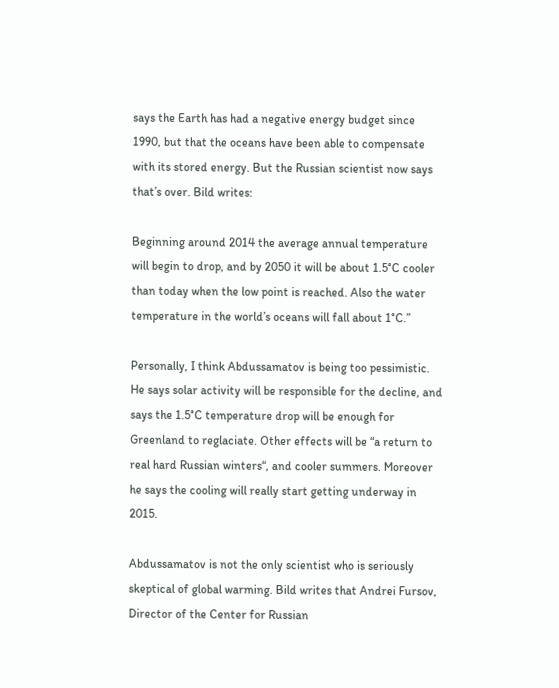says the Earth has had a negative energy budget since 1990, but that the oceans have been able to compensate with its stored energy. But the Russian scientist now says that’s over. Bild writes:

Beginning around 2014 the average annual temperature will begin to drop, and by 2050 it will be about 1.5°C cooler than today when the low point is reached. Also the water temperature in the world’s oceans will fall about 1°C.”

Personally, I think Abdussamatov is being too pessimistic. He says solar activity will be responsible for the decline, and says the 1.5°C temperature drop will be enough for Greenland to reglaciate. Other effects will be “a return to real hard Russian winters“, and cooler summers. Moreover he says the cooling will really start getting underway in 2015.

Abdussamatov is not the only scientist who is seriously skeptical of global warming. Bild writes that Andrei Fursov, Director of the Center for Russian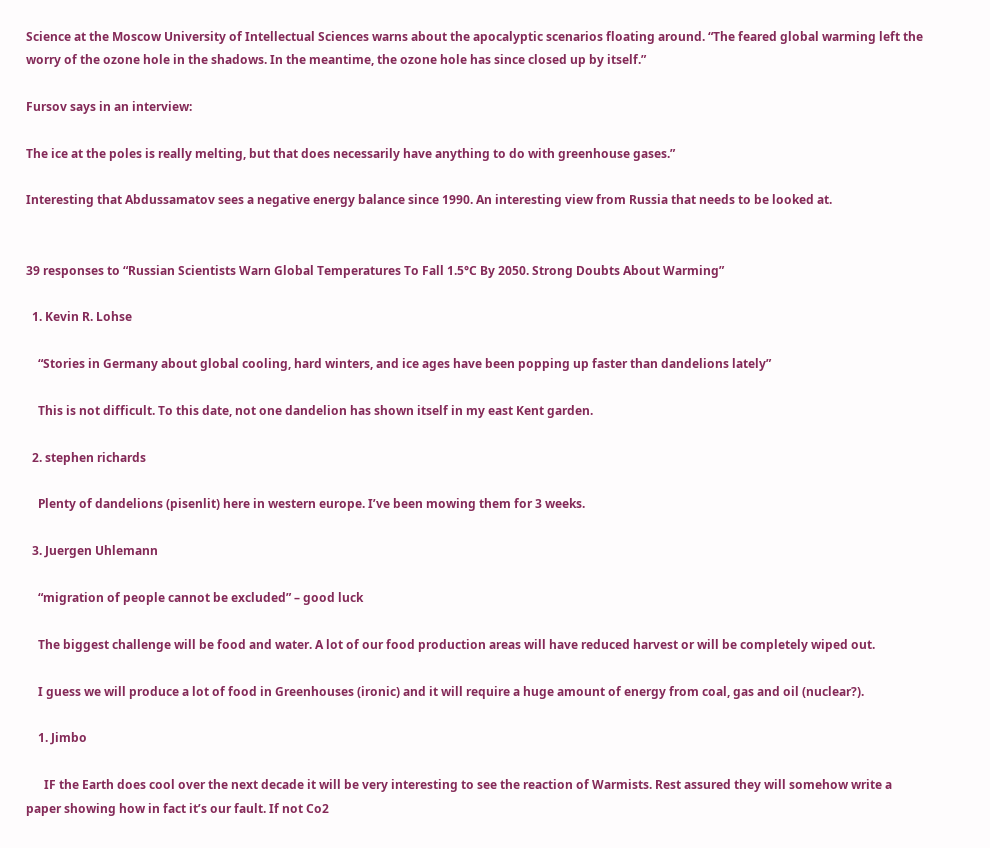Science at the Moscow University of Intellectual Sciences warns about the apocalyptic scenarios floating around. “The feared global warming left the worry of the ozone hole in the shadows. In the meantime, the ozone hole has since closed up by itself.”

Fursov says in an interview:

The ice at the poles is really melting, but that does necessarily have anything to do with greenhouse gases.”

Interesting that Abdussamatov sees a negative energy balance since 1990. An interesting view from Russia that needs to be looked at.


39 responses to “Russian Scientists Warn Global Temperatures To Fall 1.5°C By 2050. Strong Doubts About Warming”

  1. Kevin R. Lohse

    “Stories in Germany about global cooling, hard winters, and ice ages have been popping up faster than dandelions lately”

    This is not difficult. To this date, not one dandelion has shown itself in my east Kent garden.

  2. stephen richards

    Plenty of dandelions (pisenlit) here in western europe. I’ve been mowing them for 3 weeks.

  3. Juergen Uhlemann

    “migration of people cannot be excluded” – good luck

    The biggest challenge will be food and water. A lot of our food production areas will have reduced harvest or will be completely wiped out.

    I guess we will produce a lot of food in Greenhouses (ironic) and it will require a huge amount of energy from coal, gas and oil (nuclear?).

    1. Jimbo

      IF the Earth does cool over the next decade it will be very interesting to see the reaction of Warmists. Rest assured they will somehow write a paper showing how in fact it’s our fault. If not Co2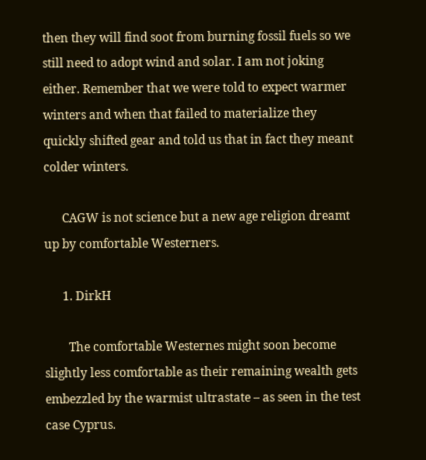then they will find soot from burning fossil fuels so we still need to adopt wind and solar. I am not joking either. Remember that we were told to expect warmer winters and when that failed to materialize they quickly shifted gear and told us that in fact they meant colder winters.

      CAGW is not science but a new age religion dreamt up by comfortable Westerners.

      1. DirkH

        The comfortable Westernes might soon become slightly less comfortable as their remaining wealth gets embezzled by the warmist ultrastate – as seen in the test case Cyprus.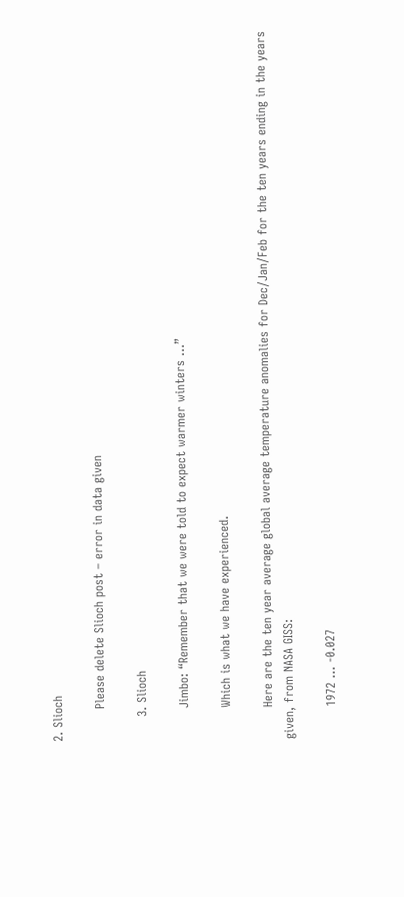2. Slioch

        Please delete Slioch post – error in data given

      3. Slioch

        Jimbo: “Remember that we were told to expect warmer winters …”

        Which is what we have experienced.

        Here are the ten year average global average temperature anomalies for Dec/Jan/Feb for the ten years ending in the years given, from NASA GISS:

        1972 … -0.027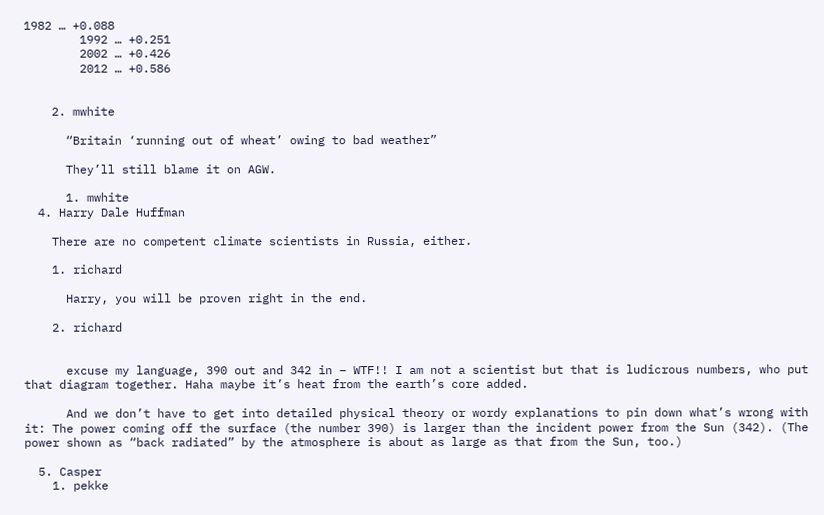1982 … +0.088
        1992 … +0.251
        2002 … +0.426
        2012 … +0.586


    2. mwhite

      “Britain ‘running out of wheat’ owing to bad weather”

      They’ll still blame it on AGW.

      1. mwhite
  4. Harry Dale Huffman

    There are no competent climate scientists in Russia, either.

    1. richard

      Harry, you will be proven right in the end.

    2. richard


      excuse my language, 390 out and 342 in – WTF!! I am not a scientist but that is ludicrous numbers, who put that diagram together. Haha maybe it’s heat from the earth’s core added.

      And we don’t have to get into detailed physical theory or wordy explanations to pin down what’s wrong with it: The power coming off the surface (the number 390) is larger than the incident power from the Sun (342). (The power shown as “back radiated” by the atmosphere is about as large as that from the Sun, too.)

  5. Casper
    1. pekke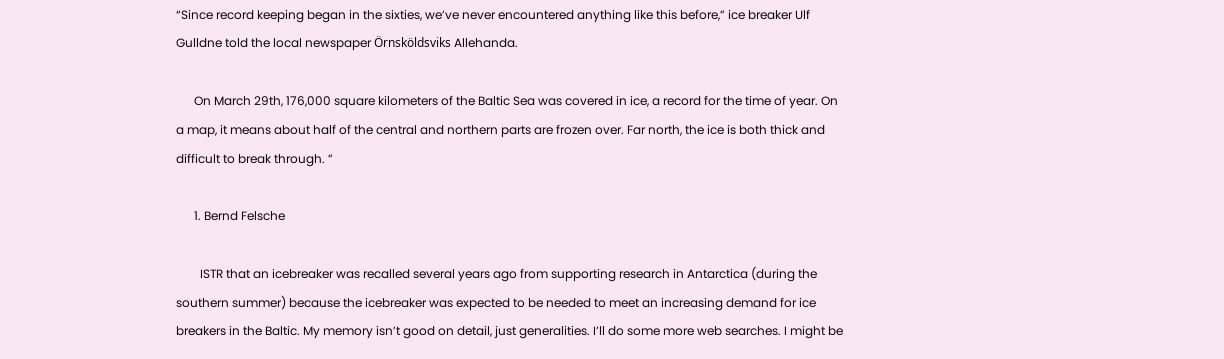“Since record keeping began in the sixties, we’ve never encountered anything like this before,” ice breaker Ulf Gulldne told the local newspaper Örnsköldsviks Allehanda.

      On March 29th, 176,000 square kilometers of the Baltic Sea was covered in ice, a record for the time of year. On a map, it means about half of the central and northern parts are frozen over. Far north, the ice is both thick and difficult to break through. ”

      1. Bernd Felsche

        ISTR that an icebreaker was recalled several years ago from supporting research in Antarctica (during the southern summer) because the icebreaker was expected to be needed to meet an increasing demand for ice breakers in the Baltic. My memory isn’t good on detail, just generalities. I’ll do some more web searches. I might be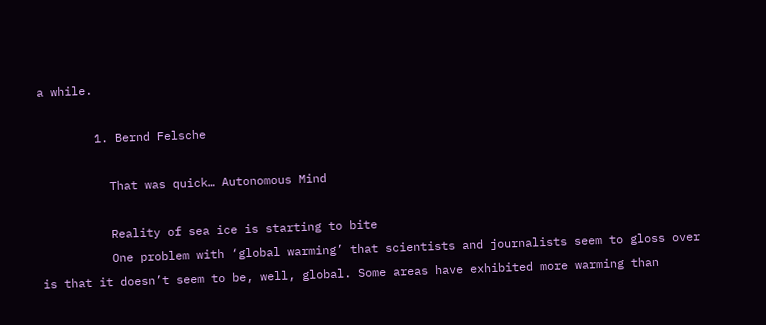a while.

        1. Bernd Felsche

          That was quick… Autonomous Mind

          Reality of sea ice is starting to bite
          One problem with ‘global warming’ that scientists and journalists seem to gloss over is that it doesn’t seem to be, well, global. Some areas have exhibited more warming than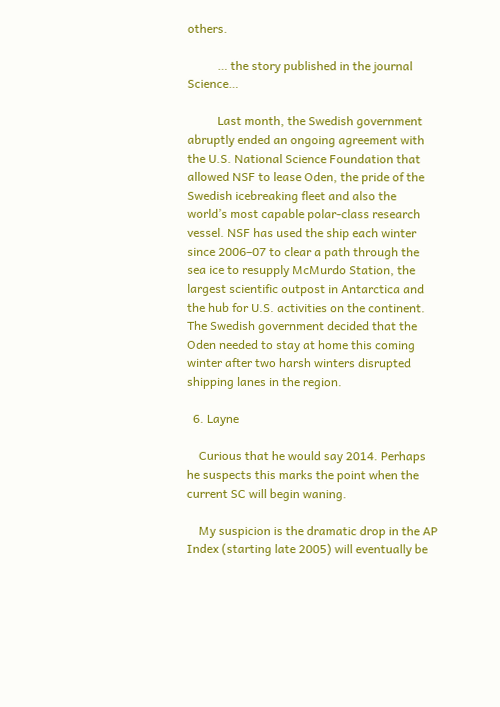others.

          … the story published in the journal Science…

          Last month, the Swedish government abruptly ended an ongoing agreement with the U.S. National Science Foundation that allowed NSF to lease Oden, the pride of the Swedish icebreaking fleet and also the world’s most capable polar-class research vessel. NSF has used the ship each winter since 2006–07 to clear a path through the sea ice to resupply McMurdo Station, the largest scientific outpost in Antarctica and the hub for U.S. activities on the continent. The Swedish government decided that the Oden needed to stay at home this coming winter after two harsh winters disrupted shipping lanes in the region.

  6. Layne

    Curious that he would say 2014. Perhaps he suspects this marks the point when the current SC will begin waning.

    My suspicion is the dramatic drop in the AP Index (starting late 2005) will eventually be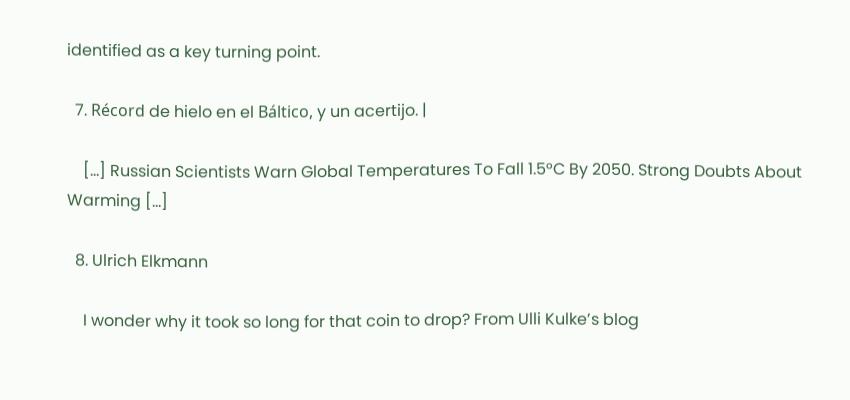identified as a key turning point.

  7. Récord de hielo en el Báltico, y un acertijo. |

    […] Russian Scientists Warn Global Temperatures To Fall 1.5°C By 2050. Strong Doubts About Warming […]

  8. Ulrich Elkmann

    I wonder why it took so long for that coin to drop? From Ulli Kulke’s blog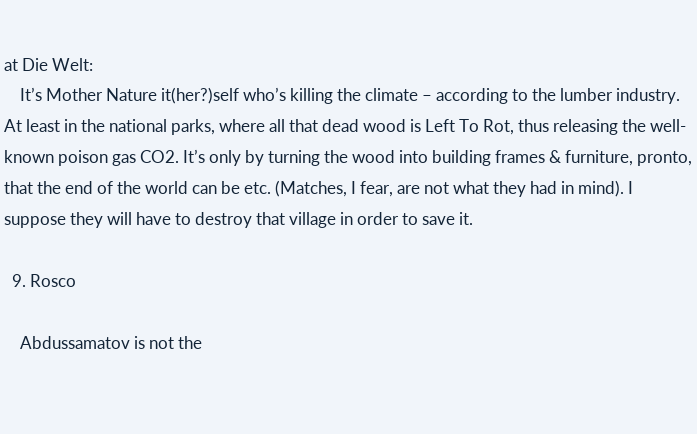at Die Welt:
    It’s Mother Nature it(her?)self who’s killing the climate – according to the lumber industry. At least in the national parks, where all that dead wood is Left To Rot, thus releasing the well-known poison gas CO2. It’s only by turning the wood into building frames & furniture, pronto, that the end of the world can be etc. (Matches, I fear, are not what they had in mind). I suppose they will have to destroy that village in order to save it.

  9. Rosco

    Abdussamatov is not the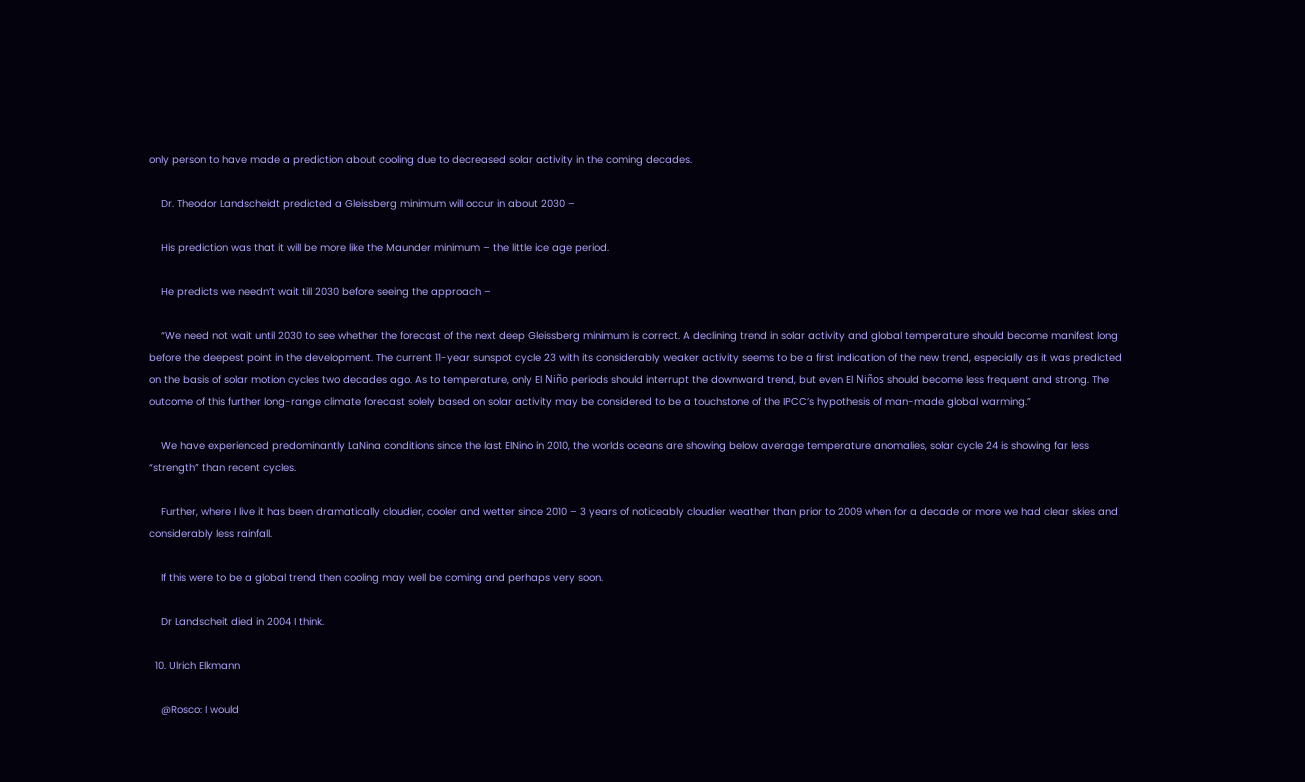only person to have made a prediction about cooling due to decreased solar activity in the coming decades.

    Dr. Theodor Landscheidt predicted a Gleissberg minimum will occur in about 2030 –

    His prediction was that it will be more like the Maunder minimum – the little ice age period.

    He predicts we needn’t wait till 2030 before seeing the approach –

    “We need not wait until 2030 to see whether the forecast of the next deep Gleissberg minimum is correct. A declining trend in solar activity and global temperature should become manifest long before the deepest point in the development. The current 11-year sunspot cycle 23 with its considerably weaker activity seems to be a first indication of the new trend, especially as it was predicted on the basis of solar motion cycles two decades ago. As to temperature, only El Niño periods should interrupt the downward trend, but even El Niños should become less frequent and strong. The outcome of this further long-range climate forecast solely based on solar activity may be considered to be a touchstone of the IPCC’s hypothesis of man-made global warming.”

    We have experienced predominantly LaNina conditions since the last ElNino in 2010, the worlds oceans are showing below average temperature anomalies, solar cycle 24 is showing far less “strength” than recent cycles.

    Further, where I live it has been dramatically cloudier, cooler and wetter since 2010 – 3 years of noticeably cloudier weather than prior to 2009 when for a decade or more we had clear skies and considerably less rainfall.

    If this were to be a global trend then cooling may well be coming and perhaps very soon.

    Dr Landscheit died in 2004 I think.

  10. Ulrich Elkmann

    @Rosco: I would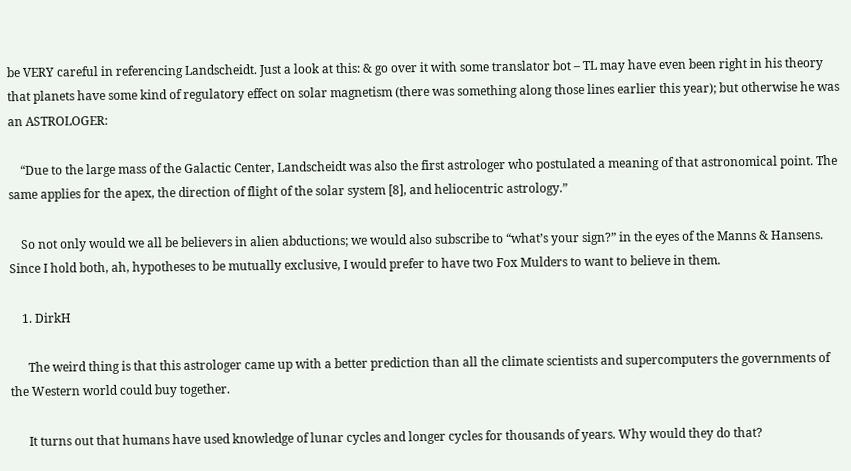be VERY careful in referencing Landscheidt. Just a look at this: & go over it with some translator bot – TL may have even been right in his theory that planets have some kind of regulatory effect on solar magnetism (there was something along those lines earlier this year); but otherwise he was an ASTROLOGER:

    “Due to the large mass of the Galactic Center, Landscheidt was also the first astrologer who postulated a meaning of that astronomical point. The same applies for the apex, the direction of flight of the solar system [8], and heliocentric astrology.”

    So not only would we all be believers in alien abductions; we would also subscribe to “what’s your sign?” in the eyes of the Manns & Hansens. Since I hold both, ah, hypotheses to be mutually exclusive, I would prefer to have two Fox Mulders to want to believe in them.

    1. DirkH

      The weird thing is that this astrologer came up with a better prediction than all the climate scientists and supercomputers the governments of the Western world could buy together.

      It turns out that humans have used knowledge of lunar cycles and longer cycles for thousands of years. Why would they do that?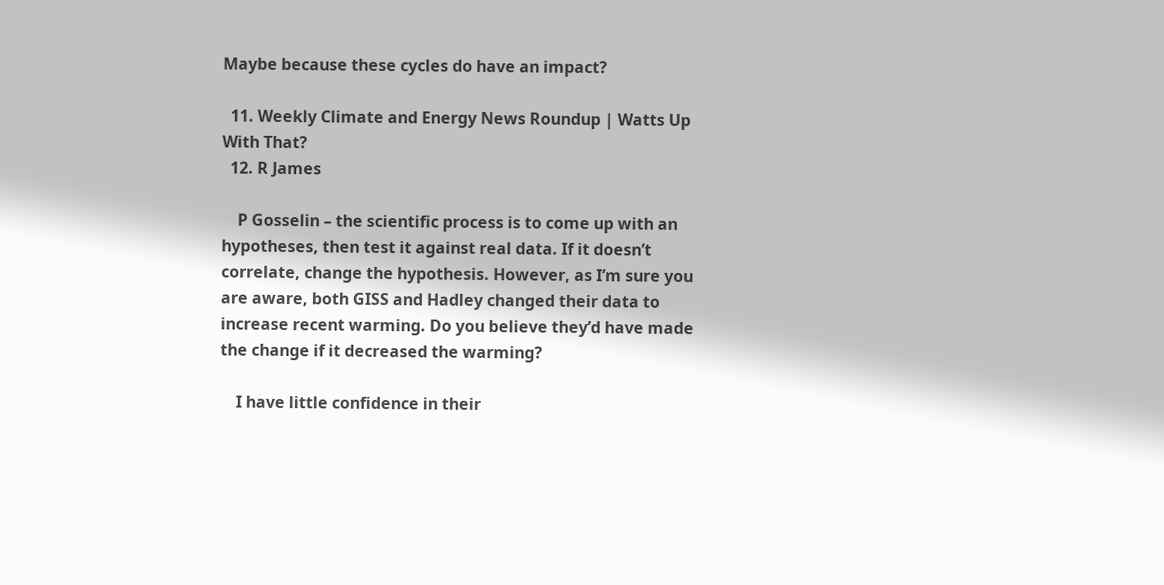Maybe because these cycles do have an impact?

  11. Weekly Climate and Energy News Roundup | Watts Up With That?
  12. R James

    P Gosselin – the scientific process is to come up with an hypotheses, then test it against real data. If it doesn’t correlate, change the hypothesis. However, as I’m sure you are aware, both GISS and Hadley changed their data to increase recent warming. Do you believe they’d have made the change if it decreased the warming?

    I have little confidence in their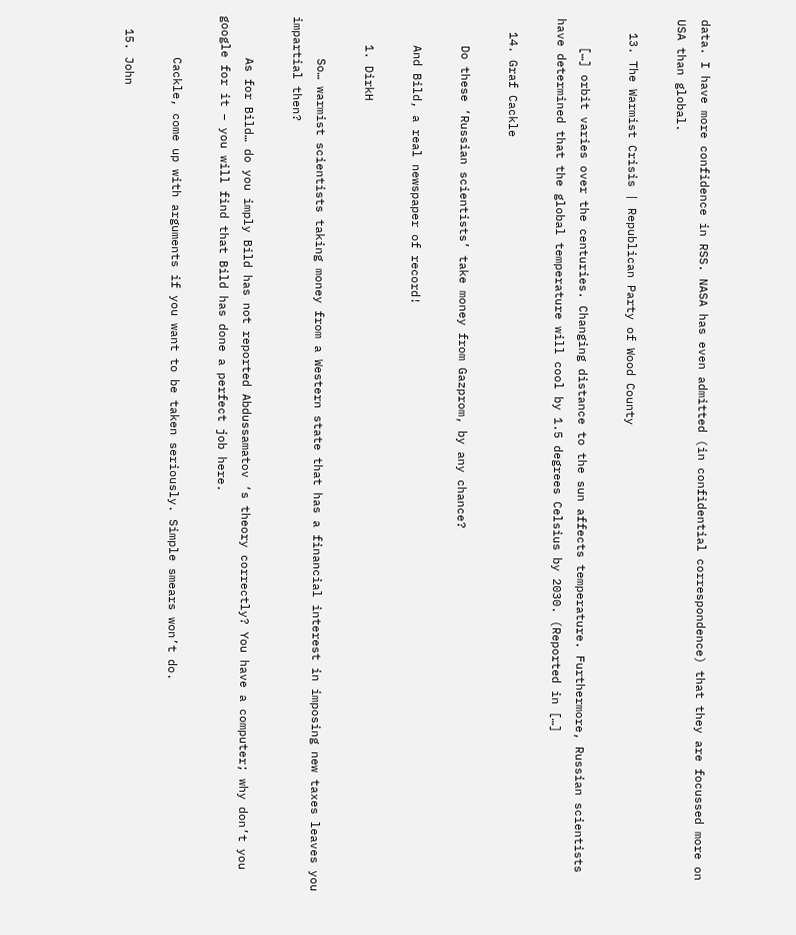data. I have more confidence in RSS. NASA has even admitted (in confidential correspondence) that they are focussed more on USA than global.

  13. The Warmist Crisis | Republican Party of Wood County

    […] orbit varies over the centuries. Changing distance to the sun affects temperature. Furthermore, Russian scientists have determined that the global temperature will cool by 1.5 degrees Celsius by 2030. (Reported in […]

  14. Graf Cackle

    Do these ‘Russian scientists’ take money from Gazprom, by any chance?

    And Bild, a real newspaper of record!

    1. DirkH

      So… warmist scientists taking money from a Western state that has a financial interest in imposing new taxes leaves you impartial then?

      As for Bild… do you imply Bild has not reported Abdussamatov ‘s theory correctly? You have a computer; why don’t you google for it – you will find that Bild has done a perfect job here.

      Cackle, come up with arguments if you want to be taken seriously. Simple smears won’t do.

  15. John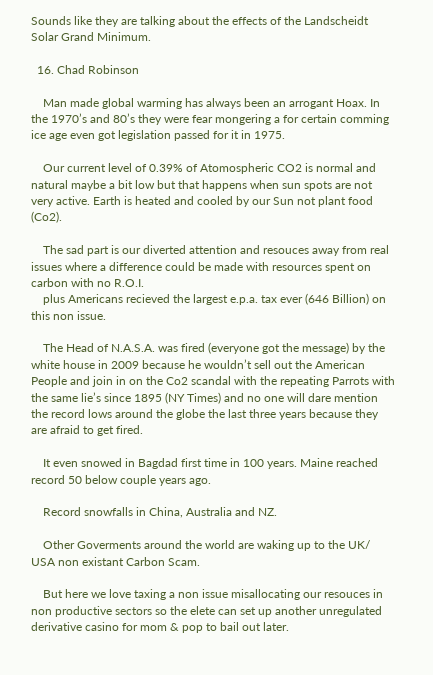Sounds like they are talking about the effects of the Landscheidt Solar Grand Minimum.

  16. Chad Robinson

    Man made global warming has always been an arrogant Hoax. In the 1970’s and 80’s they were fear mongering a for certain comming ice age even got legislation passed for it in 1975.

    Our current level of 0.39% of Atomospheric CO2 is normal and natural maybe a bit low but that happens when sun spots are not very active. Earth is heated and cooled by our Sun not plant food (Co2).

    The sad part is our diverted attention and resouces away from real issues where a difference could be made with resources spent on carbon with no R.O.I.
    plus Americans recieved the largest e.p.a. tax ever (646 Billion) on this non issue.

    The Head of N.A.S.A. was fired (everyone got the message) by the white house in 2009 because he wouldn’t sell out the American People and join in on the Co2 scandal with the repeating Parrots with the same lie’s since 1895 (NY Times) and no one will dare mention the record lows around the globe the last three years because they are afraid to get fired.

    It even snowed in Bagdad first time in 100 years. Maine reached record 50 below couple years ago.

    Record snowfalls in China, Australia and NZ.

    Other Goverments around the world are waking up to the UK/ USA non existant Carbon Scam.

    But here we love taxing a non issue misallocating our resouces in non productive sectors so the elete can set up another unregulated derivative casino for mom & pop to bail out later.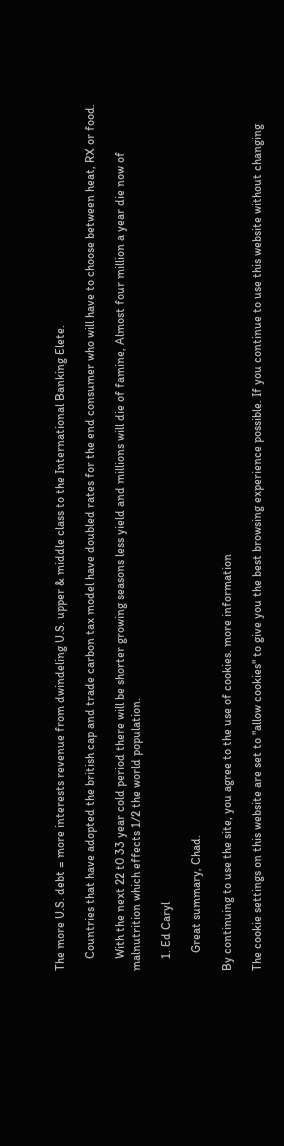The more U.S. debt = more interests revenue from dwindeling U.S. upper & middle class to the International Banking Elete.

    Countries that have adopted the british cap and trade carbon tax model have doubled rates for the end consumer who will have to choose between heat, RX or food.

    With the next 22 t0 33 year cold period there will be shorter growing seasons less yield and millions will die of famine, Almost four million a year die now of malnutrition which effects 1/2 the world population.

    1. Ed Caryl

      Great summary, Chad.

By continuing to use the site, you agree to the use of cookies. more information

The cookie settings on this website are set to "allow cookies" to give you the best browsing experience possible. If you continue to use this website without changing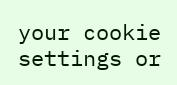your cookie settings or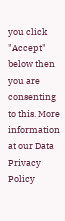you click "Accept" below then you are consenting to this. More information at our Data Privacy Policy